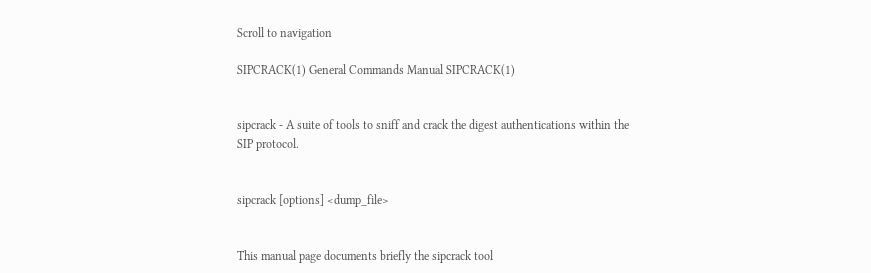Scroll to navigation

SIPCRACK(1) General Commands Manual SIPCRACK(1)


sipcrack - A suite of tools to sniff and crack the digest authentications within the SIP protocol.


sipcrack [options] <dump_file>


This manual page documents briefly the sipcrack tool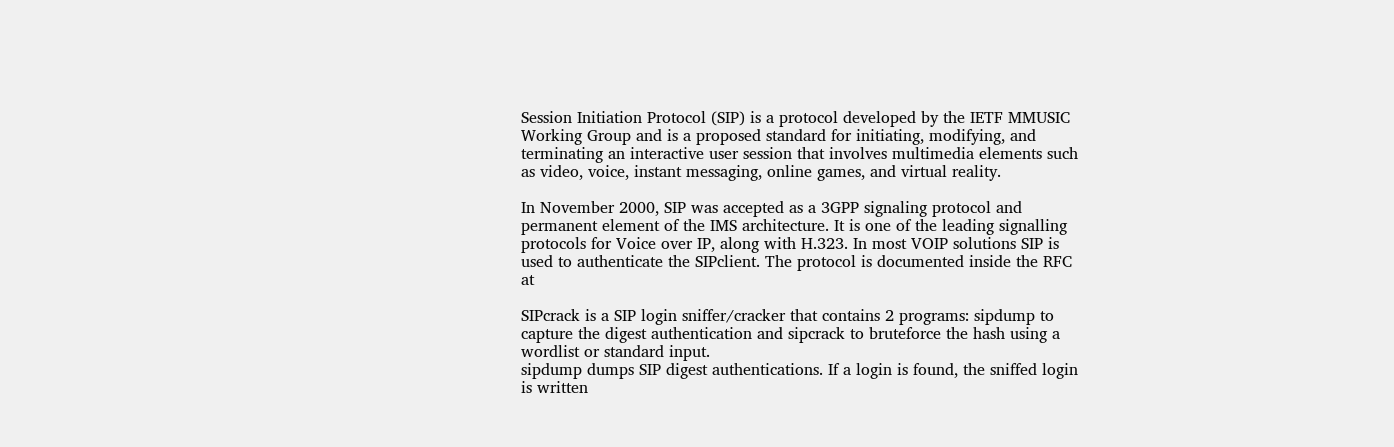Session Initiation Protocol (SIP) is a protocol developed by the IETF MMUSIC Working Group and is a proposed standard for initiating, modifying, and terminating an interactive user session that involves multimedia elements such as video, voice, instant messaging, online games, and virtual reality.

In November 2000, SIP was accepted as a 3GPP signaling protocol and permanent element of the IMS architecture. It is one of the leading signalling protocols for Voice over IP, along with H.323. In most VOIP solutions SIP is used to authenticate the SIPclient. The protocol is documented inside the RFC at

SIPcrack is a SIP login sniffer/cracker that contains 2 programs: sipdump to capture the digest authentication and sipcrack to bruteforce the hash using a wordlist or standard input.
sipdump dumps SIP digest authentications. If a login is found, the sniffed login is written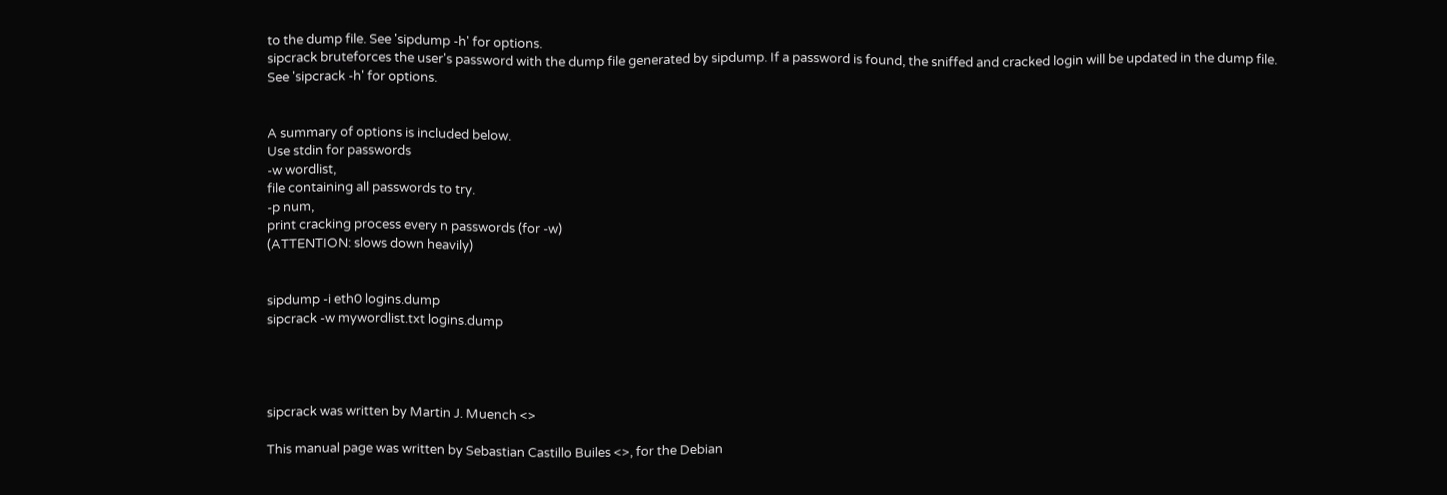to the dump file. See 'sipdump -h' for options.
sipcrack bruteforces the user's password with the dump file generated by sipdump. If a password is found, the sniffed and cracked login will be updated in the dump file.
See 'sipcrack -h' for options.


A summary of options is included below.
Use stdin for passwords
-w wordlist,
file containing all passwords to try.
-p num,
print cracking process every n passwords (for -w)
(ATTENTION: slows down heavily)


sipdump -i eth0 logins.dump
sipcrack -w mywordlist.txt logins.dump




sipcrack was written by Martin J. Muench <>

This manual page was written by Sebastian Castillo Builes <>, for the Debian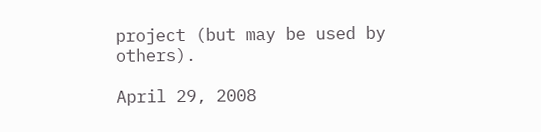project (but may be used by others).

April 29, 2008